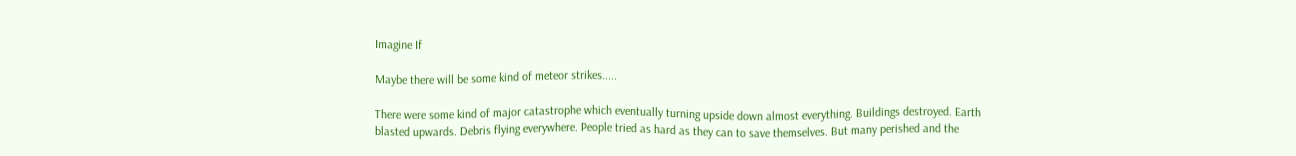Imagine If

Maybe there will be some kind of meteor strikes.....

There were some kind of major catastrophe which eventually turning upside down almost everything. Buildings destroyed. Earth blasted upwards. Debris flying everywhere. People tried as hard as they can to save themselves. But many perished and the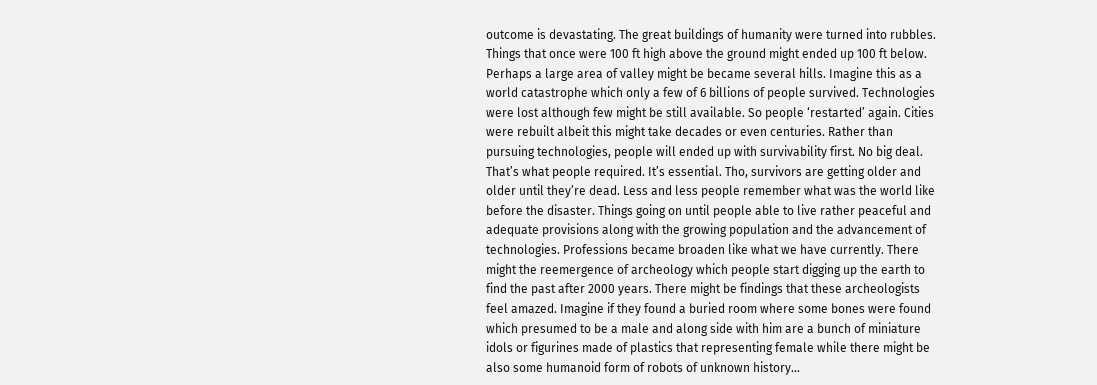outcome is devastating. The great buildings of humanity were turned into rubbles. Things that once were 100 ft high above the ground might ended up 100 ft below. Perhaps a large area of valley might be became several hills. Imagine this as a world catastrophe which only a few of 6 billions of people survived. Technologies were lost although few might be still available. So people ‘restarted’ again. Cities were rebuilt albeit this might take decades or even centuries. Rather than pursuing technologies, people will ended up with survivability first. No big deal. That’s what people required. It’s essential. Tho, survivors are getting older and older until they’re dead. Less and less people remember what was the world like before the disaster. Things going on until people able to live rather peaceful and adequate provisions along with the growing population and the advancement of technologies. Professions became broaden like what we have currently. There might the reemergence of archeology which people start digging up the earth to find the past after 2000 years. There might be findings that these archeologists feel amazed. Imagine if they found a buried room where some bones were found which presumed to be a male and along side with him are a bunch of miniature idols or figurines made of plastics that representing female while there might be also some humanoid form of robots of unknown history…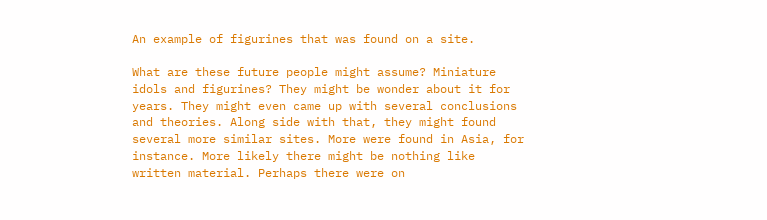An example of figurines that was found on a site.

What are these future people might assume? Miniature idols and figurines? They might be wonder about it for years. They might even came up with several conclusions and theories. Along side with that, they might found several more similar sites. More were found in Asia, for instance. More likely there might be nothing like written material. Perhaps there were on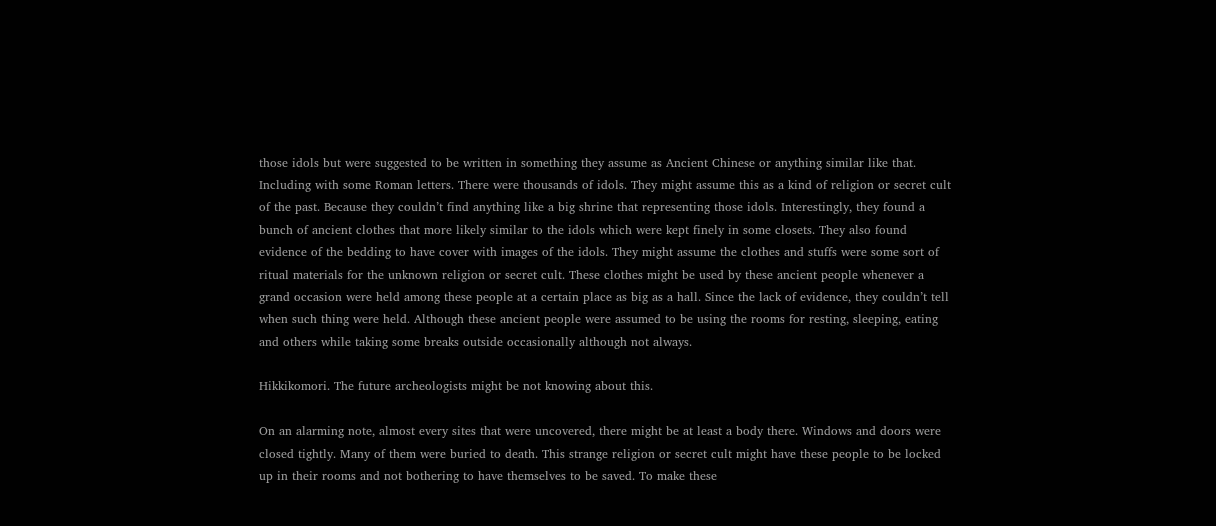those idols but were suggested to be written in something they assume as Ancient Chinese or anything similar like that. Including with some Roman letters. There were thousands of idols. They might assume this as a kind of religion or secret cult of the past. Because they couldn’t find anything like a big shrine that representing those idols. Interestingly, they found a bunch of ancient clothes that more likely similar to the idols which were kept finely in some closets. They also found evidence of the bedding to have cover with images of the idols. They might assume the clothes and stuffs were some sort of ritual materials for the unknown religion or secret cult. These clothes might be used by these ancient people whenever a grand occasion were held among these people at a certain place as big as a hall. Since the lack of evidence, they couldn’t tell when such thing were held. Although these ancient people were assumed to be using the rooms for resting, sleeping, eating and others while taking some breaks outside occasionally although not always.

Hikkikomori. The future archeologists might be not knowing about this.

On an alarming note, almost every sites that were uncovered, there might be at least a body there. Windows and doors were closed tightly. Many of them were buried to death. This strange religion or secret cult might have these people to be locked up in their rooms and not bothering to have themselves to be saved. To make these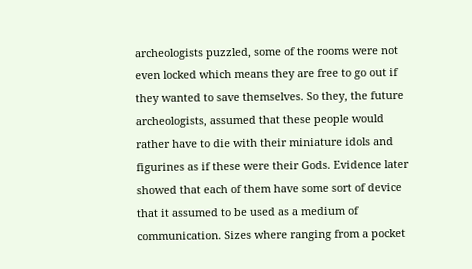archeologists puzzled, some of the rooms were not even locked which means they are free to go out if they wanted to save themselves. So they, the future archeologists, assumed that these people would rather have to die with their miniature idols and figurines as if these were their Gods. Evidence later showed that each of them have some sort of device that it assumed to be used as a medium of communication. Sizes where ranging from a pocket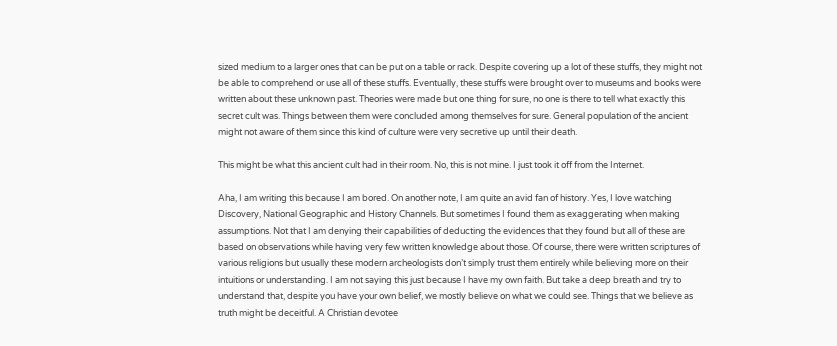sized medium to a larger ones that can be put on a table or rack. Despite covering up a lot of these stuffs, they might not be able to comprehend or use all of these stuffs. Eventually, these stuffs were brought over to museums and books were written about these unknown past. Theories were made but one thing for sure, no one is there to tell what exactly this secret cult was. Things between them were concluded among themselves for sure. General population of the ancient might not aware of them since this kind of culture were very secretive up until their death.

This might be what this ancient cult had in their room. No, this is not mine. I just took it off from the Internet.

Aha, I am writing this because I am bored. On another note, I am quite an avid fan of history. Yes, I love watching Discovery, National Geographic and History Channels. But sometimes I found them as exaggerating when making assumptions. Not that I am denying their capabilities of deducting the evidences that they found but all of these are based on observations while having very few written knowledge about those. Of course, there were written scriptures of various religions but usually these modern archeologists don’t simply trust them entirely while believing more on their intuitions or understanding. I am not saying this just because I have my own faith. But take a deep breath and try to understand that, despite you have your own belief, we mostly believe on what we could see. Things that we believe as truth might be deceitful. A Christian devotee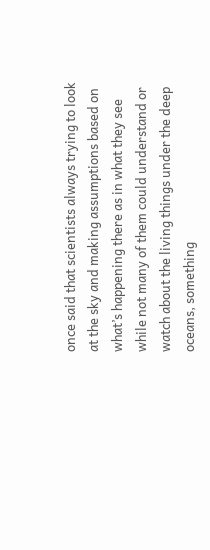once said that scientists always trying to look at the sky and making assumptions based on what’s happening there as in what they see while not many of them could understand or watch about the living things under the deep oceans, something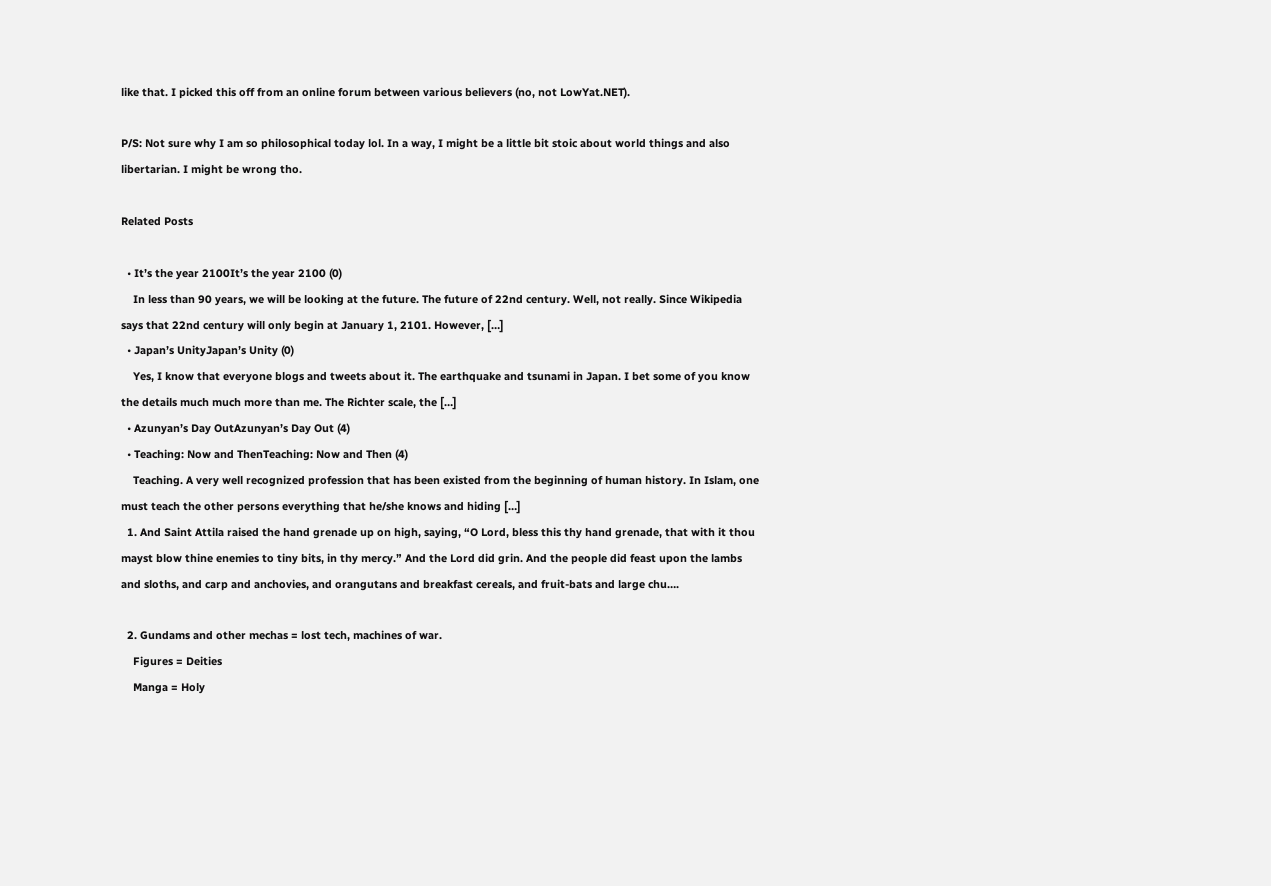like that. I picked this off from an online forum between various believers (no, not LowYat.NET).

P/S: Not sure why I am so philosophical today lol. In a way, I might be a little bit stoic about world things and also libertarian. I might be wrong tho.

Related Posts

  • It’s the year 2100It’s the year 2100 (0)
    In less than 90 years, we will be looking at the future. The future of 22nd century. Well, not really. Since Wikipedia says that 22nd century will only begin at January 1, 2101. However, […]
  • Japan’s UnityJapan’s Unity (0)
    Yes, I know that everyone blogs and tweets about it. The earthquake and tsunami in Japan. I bet some of you know the details much much more than me. The Richter scale, the […]
  • Azunyan’s Day OutAzunyan’s Day Out (4)
  • Teaching: Now and ThenTeaching: Now and Then (4)
    Teaching. A very well recognized profession that has been existed from the beginning of human history. In Islam, one must teach the other persons everything that he/she knows and hiding […]
  1. And Saint Attila raised the hand grenade up on high, saying, “O Lord, bless this thy hand grenade, that with it thou mayst blow thine enemies to tiny bits, in thy mercy.” And the Lord did grin. And the people did feast upon the lambs and sloths, and carp and anchovies, and orangutans and breakfast cereals, and fruit-bats and large chu….

  2. Gundams and other mechas = lost tech, machines of war.
    Figures = Deities
    Manga = Holy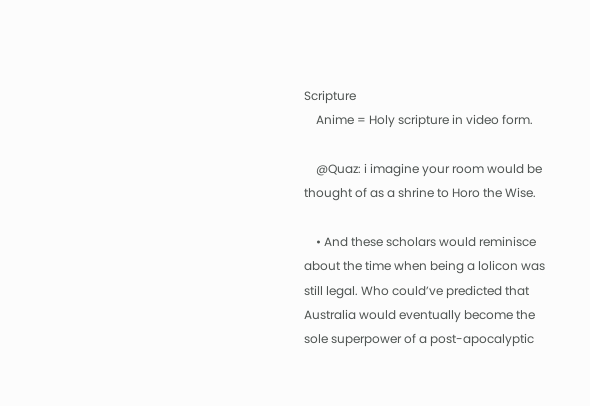Scripture
    Anime = Holy scripture in video form.

    @Quaz: i imagine your room would be thought of as a shrine to Horo the Wise.

    • And these scholars would reminisce about the time when being a lolicon was still legal. Who could’ve predicted that Australia would eventually become the sole superpower of a post-apocalyptic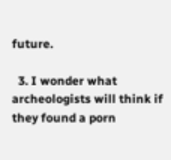future.

  3. I wonder what archeologists will think if they found a porn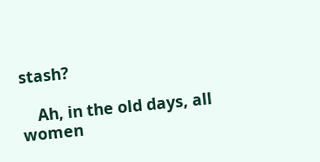stash?

    Ah, in the old days, all women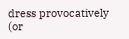dress provocatively (or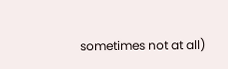sometimes not at all)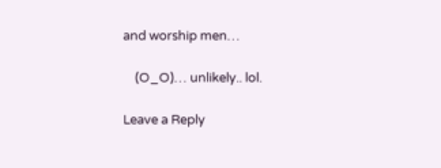and worship men…

    (O_O)… unlikely.. lol.

Leave a Reply